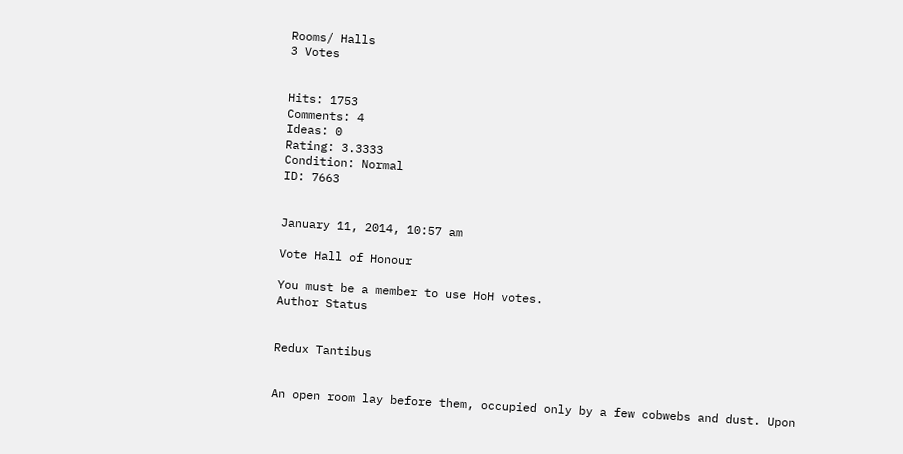Rooms/ Halls
3 Votes


Hits: 1753
Comments: 4
Ideas: 0
Rating: 3.3333
Condition: Normal
ID: 7663


January 11, 2014, 10:57 am

Vote Hall of Honour

You must be a member to use HoH votes.
Author Status


Redux Tantibus


An open room lay before them, occupied only by a few cobwebs and dust. Upon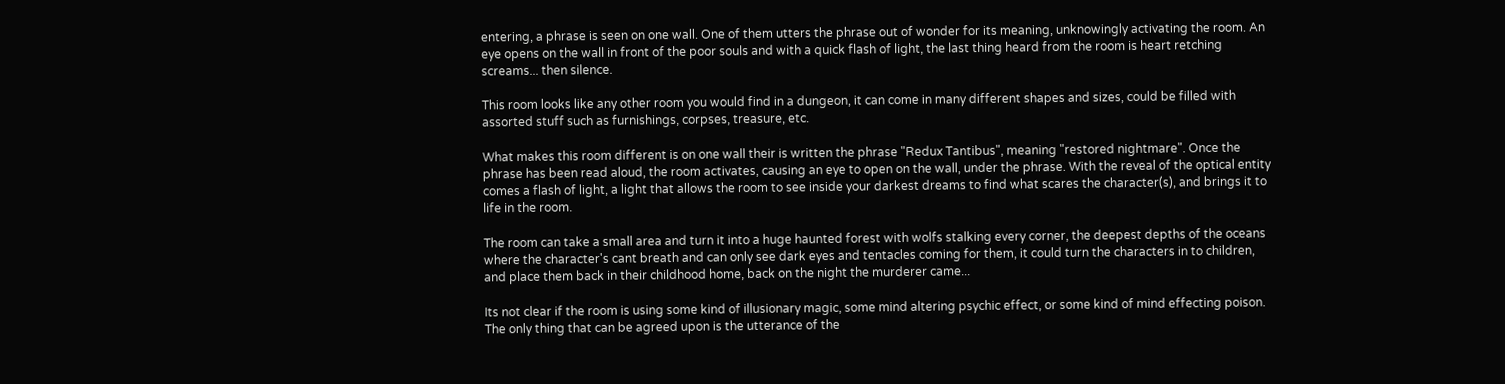entering, a phrase is seen on one wall. One of them utters the phrase out of wonder for its meaning, unknowingly activating the room. An eye opens on the wall in front of the poor souls and with a quick flash of light, the last thing heard from the room is heart retching screams... then silence.

This room looks like any other room you would find in a dungeon, it can come in many different shapes and sizes, could be filled with assorted stuff such as furnishings, corpses, treasure, etc.

What makes this room different is on one wall their is written the phrase "Redux Tantibus", meaning "restored nightmare". Once the phrase has been read aloud, the room activates, causing an eye to open on the wall, under the phrase. With the reveal of the optical entity comes a flash of light, a light that allows the room to see inside your darkest dreams to find what scares the character(s), and brings it to life in the room.

The room can take a small area and turn it into a huge haunted forest with wolfs stalking every corner, the deepest depths of the oceans where the character's cant breath and can only see dark eyes and tentacles coming for them, it could turn the characters in to children, and place them back in their childhood home, back on the night the murderer came...

Its not clear if the room is using some kind of illusionary magic, some mind altering psychic effect, or some kind of mind effecting poison. The only thing that can be agreed upon is the utterance of the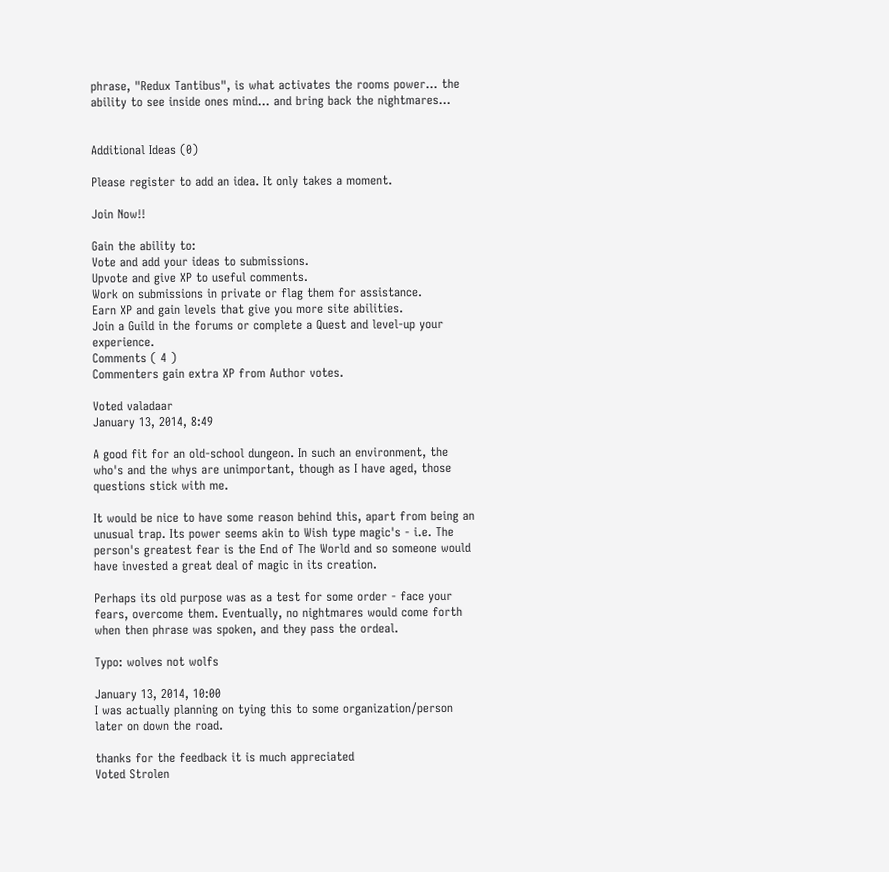phrase, "Redux Tantibus", is what activates the rooms power... the ability to see inside ones mind... and bring back the nightmares...


Additional Ideas (0)

Please register to add an idea. It only takes a moment.

Join Now!!

Gain the ability to:
Vote and add your ideas to submissions.
Upvote and give XP to useful comments.
Work on submissions in private or flag them for assistance.
Earn XP and gain levels that give you more site abilities.
Join a Guild in the forums or complete a Quest and level-up your experience.
Comments ( 4 )
Commenters gain extra XP from Author votes.

Voted valadaar
January 13, 2014, 8:49

A good fit for an old-school dungeon. In such an environment, the who's and the whys are unimportant, though as I have aged, those questions stick with me.

It would be nice to have some reason behind this, apart from being an unusual trap. Its power seems akin to Wish type magic's - i.e. The person's greatest fear is the End of The World and so someone would have invested a great deal of magic in its creation.

Perhaps its old purpose was as a test for some order - face your fears, overcome them. Eventually, no nightmares would come forth when then phrase was spoken, and they pass the ordeal.

Typo: wolves not wolfs

January 13, 2014, 10:00
I was actually planning on tying this to some organization/person later on down the road.

thanks for the feedback it is much appreciated
Voted Strolen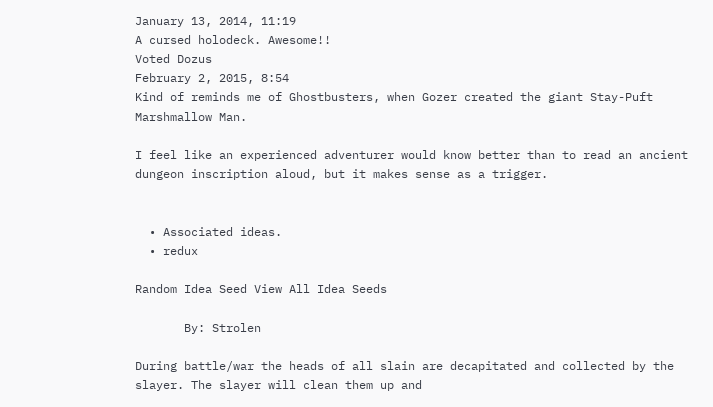January 13, 2014, 11:19
A cursed holodeck. Awesome!!
Voted Dozus
February 2, 2015, 8:54
Kind of reminds me of Ghostbusters, when Gozer created the giant Stay-Puft Marshmallow Man.

I feel like an experienced adventurer would know better than to read an ancient dungeon inscription aloud, but it makes sense as a trigger.


  • Associated ideas.
  • redux

Random Idea Seed View All Idea Seeds

       By: Strolen

During battle/war the heads of all slain are decapitated and collected by the slayer. The slayer will clean them up and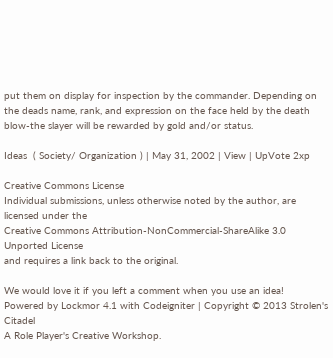put them on display for inspection by the commander. Depending on the deads name, rank, and expression on the face held by the death blow-the slayer will be rewarded by gold and/or status.

Ideas  ( Society/ Organization ) | May 31, 2002 | View | UpVote 2xp

Creative Commons License
Individual submissions, unless otherwise noted by the author, are licensed under the
Creative Commons Attribution-NonCommercial-ShareAlike 3.0 Unported License
and requires a link back to the original.

We would love it if you left a comment when you use an idea!
Powered by Lockmor 4.1 with Codeigniter | Copyright © 2013 Strolen's Citadel
A Role Player's Creative Workshop.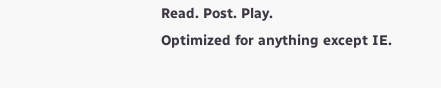Read. Post. Play.
Optimized for anything except IE.